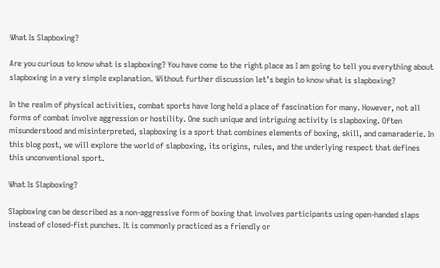What Is Slapboxing?

Are you curious to know what is slapboxing? You have come to the right place as I am going to tell you everything about slapboxing in a very simple explanation. Without further discussion let’s begin to know what is slapboxing?

In the realm of physical activities, combat sports have long held a place of fascination for many. However, not all forms of combat involve aggression or hostility. One such unique and intriguing activity is slapboxing. Often misunderstood and misinterpreted, slapboxing is a sport that combines elements of boxing, skill, and camaraderie. In this blog post, we will explore the world of slapboxing, its origins, rules, and the underlying respect that defines this unconventional sport.

What Is Slapboxing?

Slapboxing can be described as a non-aggressive form of boxing that involves participants using open-handed slaps instead of closed-fist punches. It is commonly practiced as a friendly or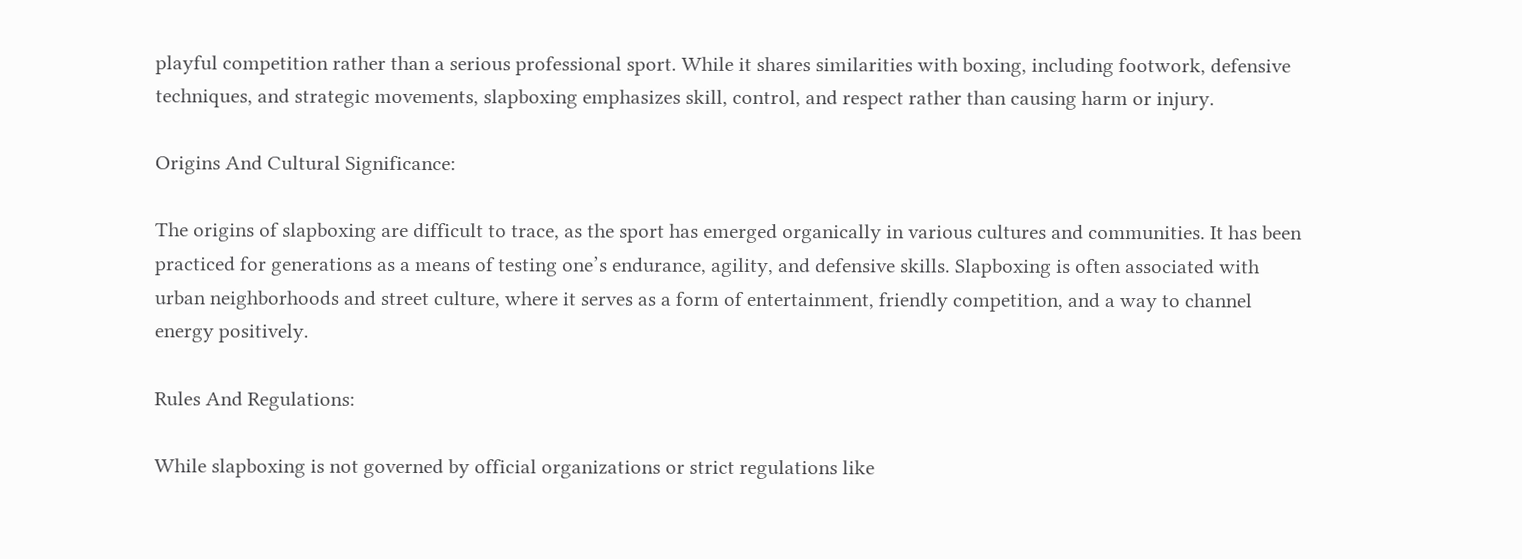playful competition rather than a serious professional sport. While it shares similarities with boxing, including footwork, defensive techniques, and strategic movements, slapboxing emphasizes skill, control, and respect rather than causing harm or injury.

Origins And Cultural Significance:

The origins of slapboxing are difficult to trace, as the sport has emerged organically in various cultures and communities. It has been practiced for generations as a means of testing one’s endurance, agility, and defensive skills. Slapboxing is often associated with urban neighborhoods and street culture, where it serves as a form of entertainment, friendly competition, and a way to channel energy positively.

Rules And Regulations:

While slapboxing is not governed by official organizations or strict regulations like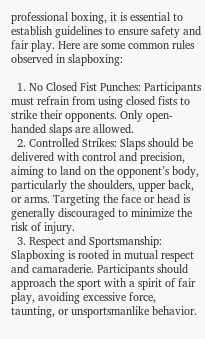professional boxing, it is essential to establish guidelines to ensure safety and fair play. Here are some common rules observed in slapboxing:

  1. No Closed Fist Punches: Participants must refrain from using closed fists to strike their opponents. Only open-handed slaps are allowed.
  2. Controlled Strikes: Slaps should be delivered with control and precision, aiming to land on the opponent’s body, particularly the shoulders, upper back, or arms. Targeting the face or head is generally discouraged to minimize the risk of injury.
  3. Respect and Sportsmanship: Slapboxing is rooted in mutual respect and camaraderie. Participants should approach the sport with a spirit of fair play, avoiding excessive force, taunting, or unsportsmanlike behavior.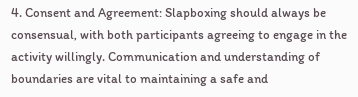4. Consent and Agreement: Slapboxing should always be consensual, with both participants agreeing to engage in the activity willingly. Communication and understanding of boundaries are vital to maintaining a safe and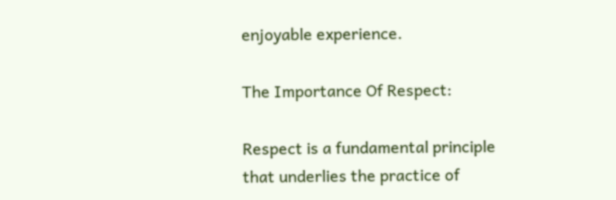enjoyable experience.

The Importance Of Respect:

Respect is a fundamental principle that underlies the practice of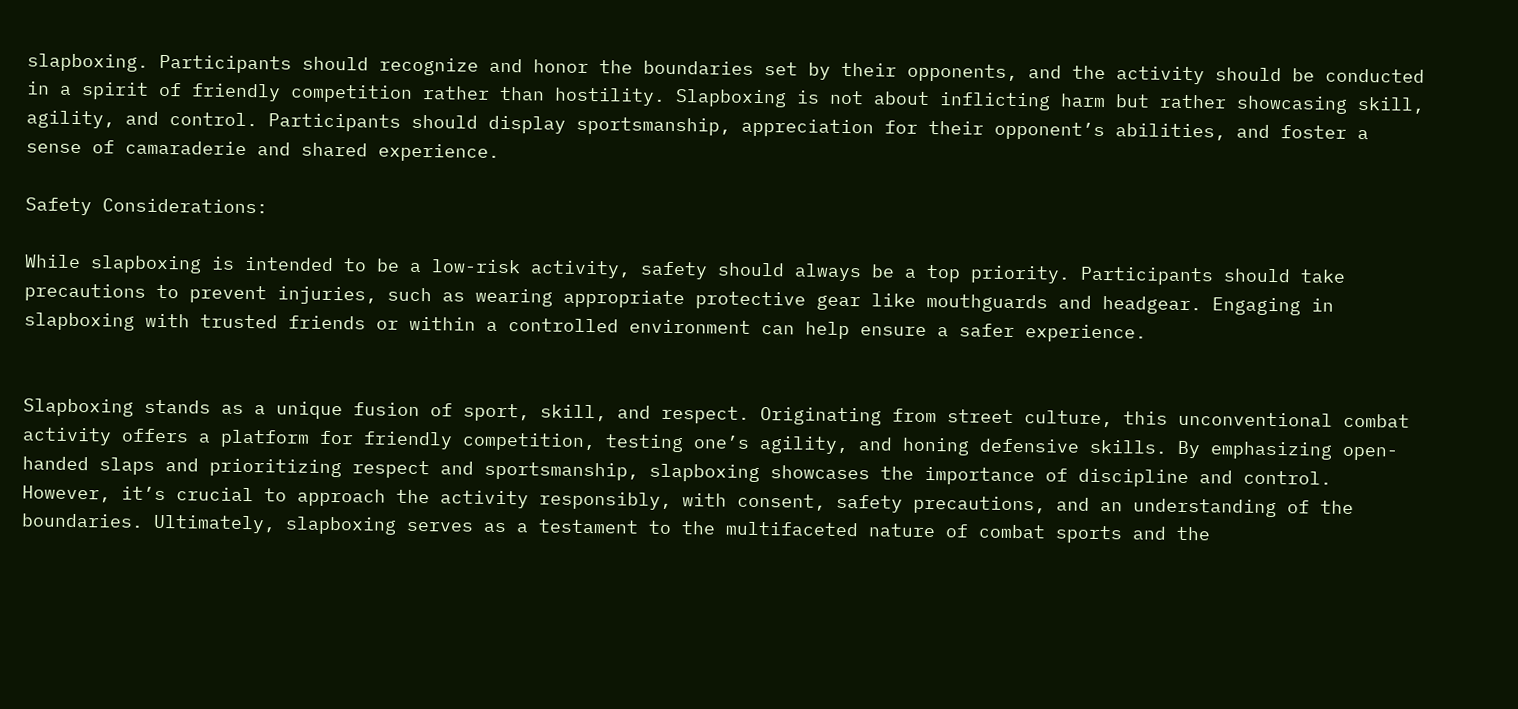slapboxing. Participants should recognize and honor the boundaries set by their opponents, and the activity should be conducted in a spirit of friendly competition rather than hostility. Slapboxing is not about inflicting harm but rather showcasing skill, agility, and control. Participants should display sportsmanship, appreciation for their opponent’s abilities, and foster a sense of camaraderie and shared experience.

Safety Considerations:

While slapboxing is intended to be a low-risk activity, safety should always be a top priority. Participants should take precautions to prevent injuries, such as wearing appropriate protective gear like mouthguards and headgear. Engaging in slapboxing with trusted friends or within a controlled environment can help ensure a safer experience.


Slapboxing stands as a unique fusion of sport, skill, and respect. Originating from street culture, this unconventional combat activity offers a platform for friendly competition, testing one’s agility, and honing defensive skills. By emphasizing open-handed slaps and prioritizing respect and sportsmanship, slapboxing showcases the importance of discipline and control. However, it’s crucial to approach the activity responsibly, with consent, safety precautions, and an understanding of the boundaries. Ultimately, slapboxing serves as a testament to the multifaceted nature of combat sports and the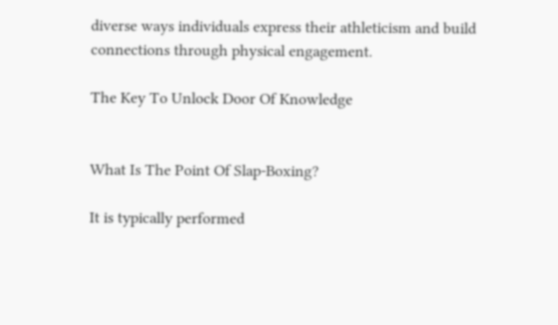diverse ways individuals express their athleticism and build connections through physical engagement.

The Key To Unlock Door Of Knowledge


What Is The Point Of Slap-Boxing?

It is typically performed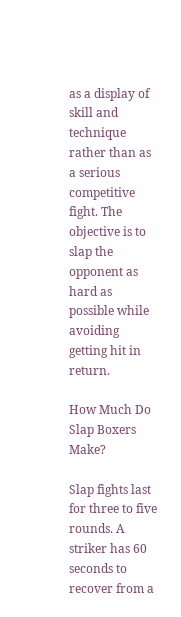as a display of skill and technique rather than as a serious competitive fight. The objective is to slap the opponent as hard as possible while avoiding getting hit in return.

How Much Do Slap Boxers Make?

Slap fights last for three to five rounds. A striker has 60 seconds to recover from a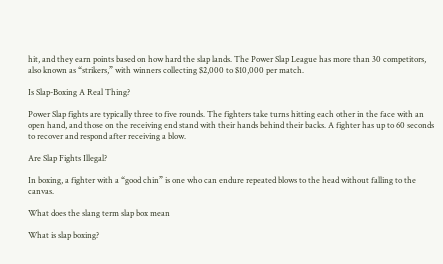hit, and they earn points based on how hard the slap lands. The Power Slap League has more than 30 competitors, also known as “strikers,” with winners collecting $2,000 to $10,000 per match.

Is Slap-Boxing A Real Thing?

Power Slap fights are typically three to five rounds. The fighters take turns hitting each other in the face with an open hand, and those on the receiving end stand with their hands behind their backs. A fighter has up to 60 seconds to recover and respond after receiving a blow.

Are Slap Fights Illegal?

In boxing, a fighter with a “good chin” is one who can endure repeated blows to the head without falling to the canvas.

What does the slang term slap box mean

What is slap boxing?